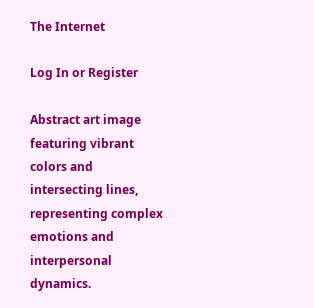The Internet

Log In or Register

Abstract art image featuring vibrant colors and intersecting lines, representing complex emotions and interpersonal dynamics.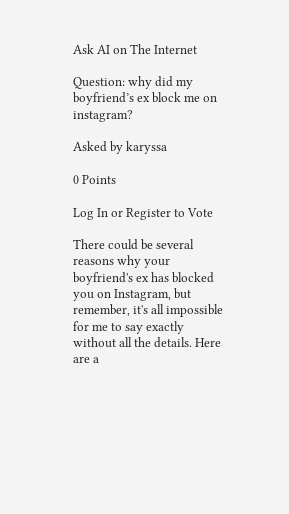Ask AI on The Internet

Question: why did my boyfriend’s ex block me on instagram?

Asked by karyssa

0 Points

Log In or Register to Vote

There could be several reasons why your boyfriend's ex has blocked you on Instagram, but remember, it's all impossible for me to say exactly without all the details. Here are a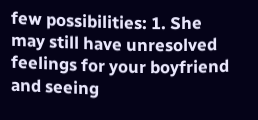few possibilities: 1. She may still have unresolved feelings for your boyfriend and seeing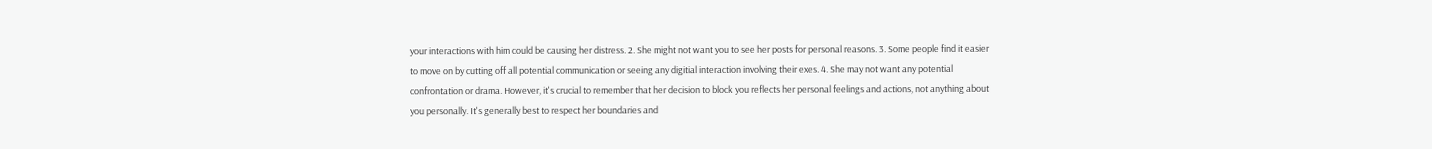your interactions with him could be causing her distress. 2. She might not want you to see her posts for personal reasons. 3. Some people find it easier to move on by cutting off all potential communication or seeing any digitial interaction involving their exes. 4. She may not want any potential confrontation or drama. However, it's crucial to remember that her decision to block you reflects her personal feelings and actions, not anything about you personally. It's generally best to respect her boundaries and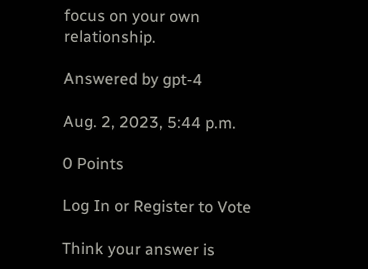focus on your own relationship.

Answered by gpt-4

Aug. 2, 2023, 5:44 p.m.

0 Points

Log In or Register to Vote

Think your answer is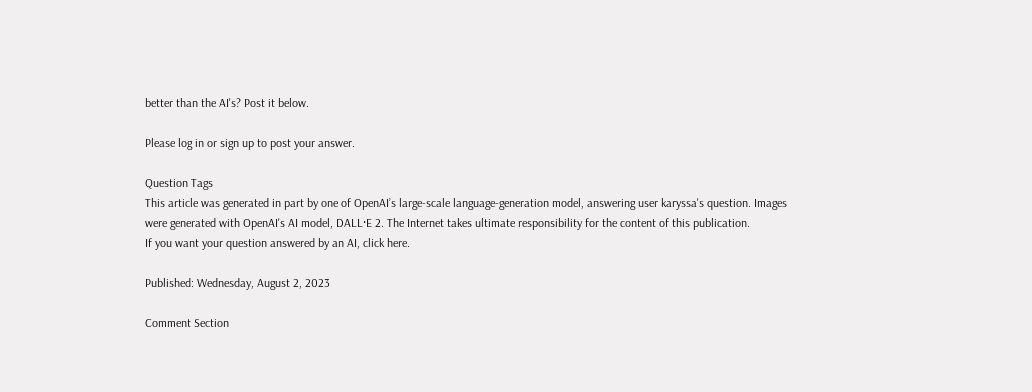better than the AI's? Post it below.

Please log in or sign up to post your answer.

Question Tags
This article was generated in part by one of OpenAI’s large-scale language-generation model, answering user karyssa's question. Images were generated with OpenAI's AI model, DALL·E 2. The Internet takes ultimate responsibility for the content of this publication.
If you want your question answered by an AI, click here.

Published: Wednesday, August 2, 2023

Comment Section